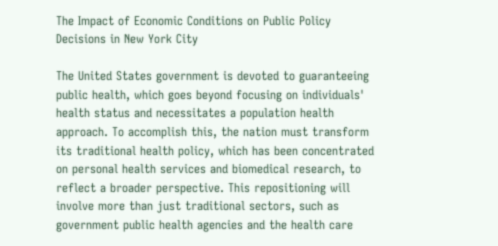The Impact of Economic Conditions on Public Policy Decisions in New York City

The United States government is devoted to guaranteeing public health, which goes beyond focusing on individuals' health status and necessitates a population health approach. To accomplish this, the nation must transform its traditional health policy, which has been concentrated on personal health services and biomedical research, to reflect a broader perspective. This repositioning will involve more than just traditional sectors, such as government public health agencies and the health care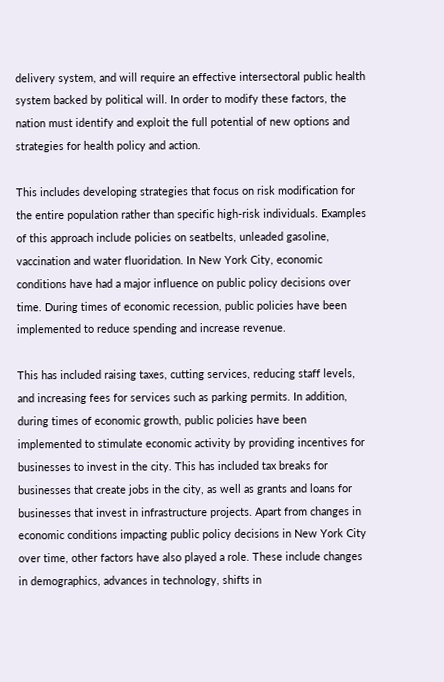delivery system, and will require an effective intersectoral public health system backed by political will. In order to modify these factors, the nation must identify and exploit the full potential of new options and strategies for health policy and action.

This includes developing strategies that focus on risk modification for the entire population rather than specific high-risk individuals. Examples of this approach include policies on seatbelts, unleaded gasoline, vaccination and water fluoridation. In New York City, economic conditions have had a major influence on public policy decisions over time. During times of economic recession, public policies have been implemented to reduce spending and increase revenue.

This has included raising taxes, cutting services, reducing staff levels, and increasing fees for services such as parking permits. In addition, during times of economic growth, public policies have been implemented to stimulate economic activity by providing incentives for businesses to invest in the city. This has included tax breaks for businesses that create jobs in the city, as well as grants and loans for businesses that invest in infrastructure projects. Apart from changes in economic conditions impacting public policy decisions in New York City over time, other factors have also played a role. These include changes in demographics, advances in technology, shifts in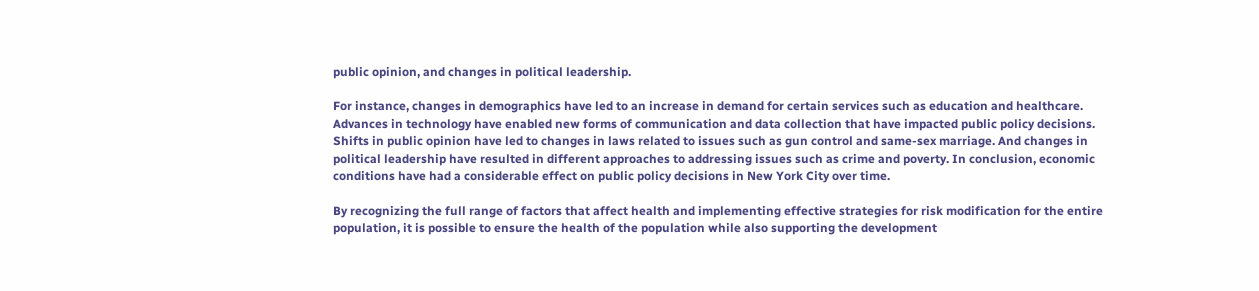public opinion, and changes in political leadership.

For instance, changes in demographics have led to an increase in demand for certain services such as education and healthcare. Advances in technology have enabled new forms of communication and data collection that have impacted public policy decisions. Shifts in public opinion have led to changes in laws related to issues such as gun control and same-sex marriage. And changes in political leadership have resulted in different approaches to addressing issues such as crime and poverty. In conclusion, economic conditions have had a considerable effect on public policy decisions in New York City over time.

By recognizing the full range of factors that affect health and implementing effective strategies for risk modification for the entire population, it is possible to ensure the health of the population while also supporting the development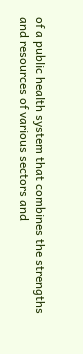of a public health system that combines the strengths and resources of various sectors and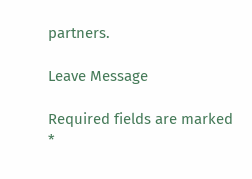partners.

Leave Message

Required fields are marked *